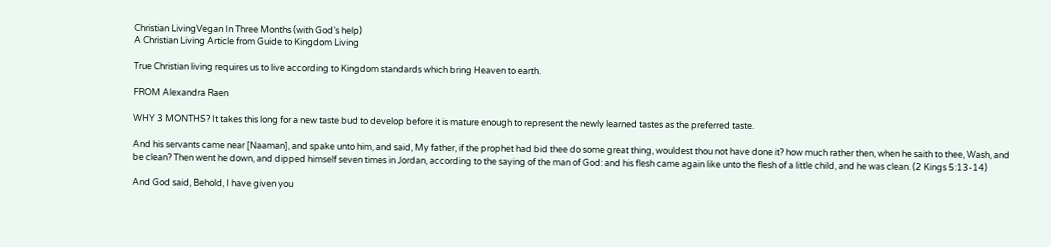Christian LivingVegan In Three Months (with God’s help)
A Christian Living Article from Guide to Kingdom Living

True Christian living requires us to live according to Kingdom standards which bring Heaven to earth.

FROM Alexandra Raen

WHY 3 MONTHS? It takes this long for a new taste bud to develop before it is mature enough to represent the newly learned tastes as the preferred taste.

And his servants came near [Naaman], and spake unto him, and said, My father, if the prophet had bid thee do some great thing, wouldest thou not have done it? how much rather then, when he saith to thee, Wash, and be clean? Then went he down, and dipped himself seven times in Jordan, according to the saying of the man of God: and his flesh came again like unto the flesh of a little child, and he was clean. (2 Kings 5:13-14)

And God said, Behold, I have given you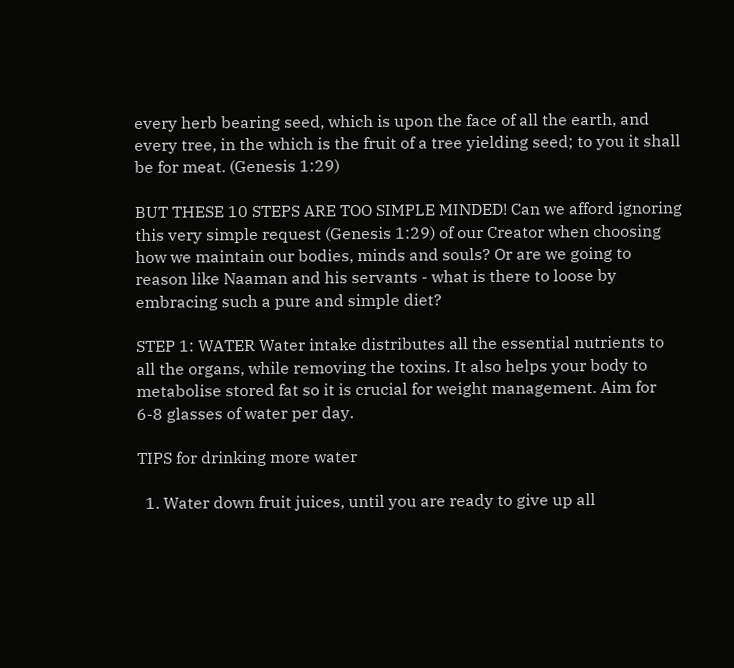every herb bearing seed, which is upon the face of all the earth, and every tree, in the which is the fruit of a tree yielding seed; to you it shall be for meat. (Genesis 1:29)

BUT THESE 10 STEPS ARE TOO SIMPLE MINDED! Can we afford ignoring this very simple request (Genesis 1:29) of our Creator when choosing how we maintain our bodies, minds and souls? Or are we going to reason like Naaman and his servants - what is there to loose by embracing such a pure and simple diet?

STEP 1: WATER Water intake distributes all the essential nutrients to all the organs, while removing the toxins. It also helps your body to metabolise stored fat so it is crucial for weight management. Aim for 6-8 glasses of water per day.

TIPS for drinking more water

  1. Water down fruit juices, until you are ready to give up all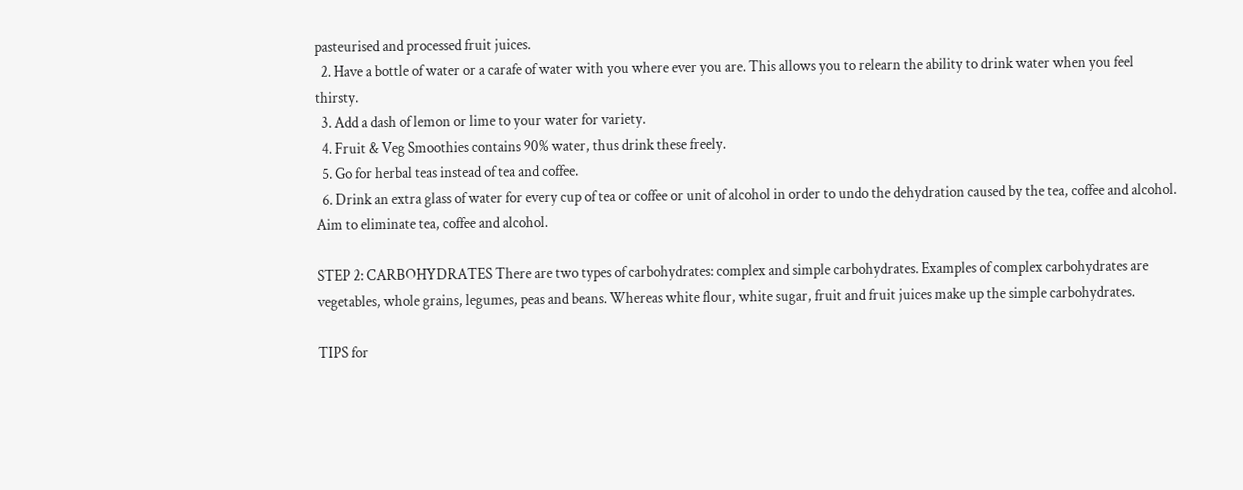pasteurised and processed fruit juices.
  2. Have a bottle of water or a carafe of water with you where ever you are. This allows you to relearn the ability to drink water when you feel thirsty.
  3. Add a dash of lemon or lime to your water for variety.
  4. Fruit & Veg Smoothies contains 90% water, thus drink these freely.
  5. Go for herbal teas instead of tea and coffee.
  6. Drink an extra glass of water for every cup of tea or coffee or unit of alcohol in order to undo the dehydration caused by the tea, coffee and alcohol. Aim to eliminate tea, coffee and alcohol.

STEP 2: CARBOHYDRATES There are two types of carbohydrates: complex and simple carbohydrates. Examples of complex carbohydrates are vegetables, whole grains, legumes, peas and beans. Whereas white flour, white sugar, fruit and fruit juices make up the simple carbohydrates.

TIPS for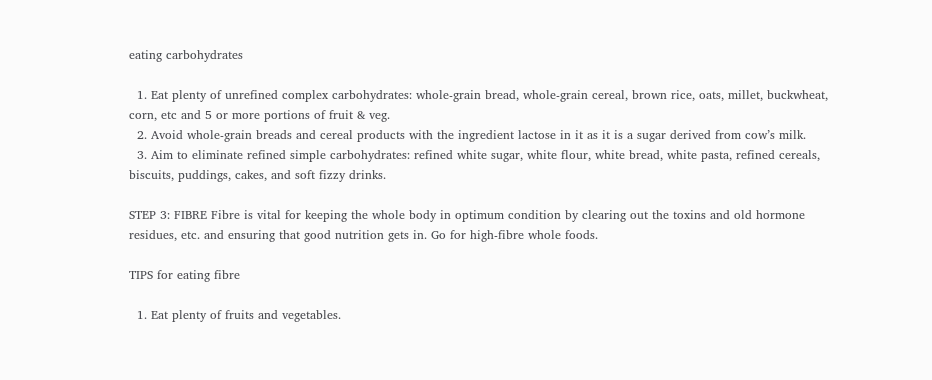eating carbohydrates

  1. Eat plenty of unrefined complex carbohydrates: whole-grain bread, whole-grain cereal, brown rice, oats, millet, buckwheat, corn, etc and 5 or more portions of fruit & veg.
  2. Avoid whole-grain breads and cereal products with the ingredient lactose in it as it is a sugar derived from cow’s milk.
  3. Aim to eliminate refined simple carbohydrates: refined white sugar, white flour, white bread, white pasta, refined cereals, biscuits, puddings, cakes, and soft fizzy drinks.

STEP 3: FIBRE Fibre is vital for keeping the whole body in optimum condition by clearing out the toxins and old hormone residues, etc. and ensuring that good nutrition gets in. Go for high-fibre whole foods.

TIPS for eating fibre

  1. Eat plenty of fruits and vegetables.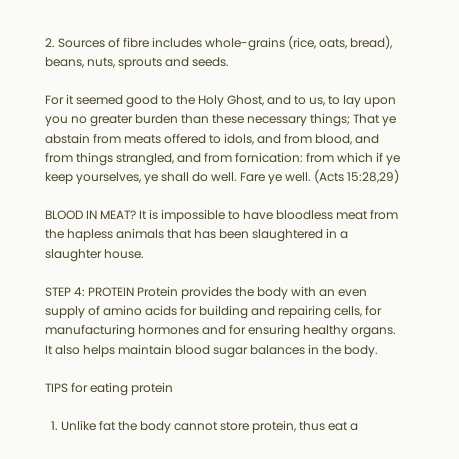2. Sources of fibre includes whole-grains (rice, oats, bread), beans, nuts, sprouts and seeds.

For it seemed good to the Holy Ghost, and to us, to lay upon you no greater burden than these necessary things; That ye abstain from meats offered to idols, and from blood, and from things strangled, and from fornication: from which if ye keep yourselves, ye shall do well. Fare ye well. (Acts 15:28,29)

BLOOD IN MEAT? It is impossible to have bloodless meat from the hapless animals that has been slaughtered in a slaughter house.

STEP 4: PROTEIN Protein provides the body with an even supply of amino acids for building and repairing cells, for manufacturing hormones and for ensuring healthy organs. It also helps maintain blood sugar balances in the body.

TIPS for eating protein

  1. Unlike fat the body cannot store protein, thus eat a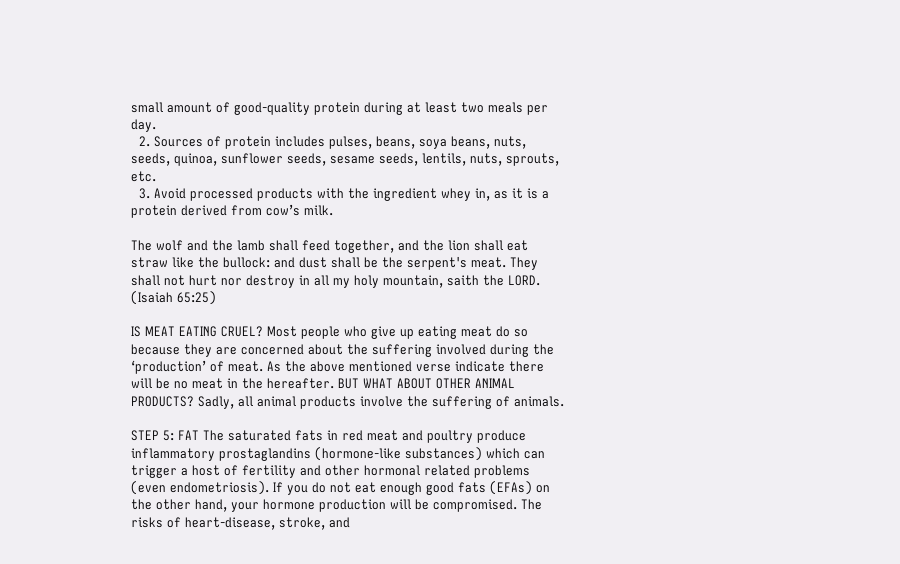small amount of good-quality protein during at least two meals per day.
  2. Sources of protein includes pulses, beans, soya beans, nuts, seeds, quinoa, sunflower seeds, sesame seeds, lentils, nuts, sprouts, etc.
  3. Avoid processed products with the ingredient whey in, as it is a protein derived from cow’s milk.

The wolf and the lamb shall feed together, and the lion shall eat straw like the bullock: and dust shall be the serpent's meat. They shall not hurt nor destroy in all my holy mountain, saith the LORD. (Isaiah 65:25)

IS MEAT EATING CRUEL? Most people who give up eating meat do so because they are concerned about the suffering involved during the ‘production’ of meat. As the above mentioned verse indicate there will be no meat in the hereafter. BUT WHAT ABOUT OTHER ANIMAL PRODUCTS? Sadly, all animal products involve the suffering of animals.

STEP 5: FAT The saturated fats in red meat and poultry produce inflammatory prostaglandins (hormone-like substances) which can trigger a host of fertility and other hormonal related problems (even endometriosis). If you do not eat enough good fats (EFAs) on the other hand, your hormone production will be compromised. The risks of heart-disease, stroke, and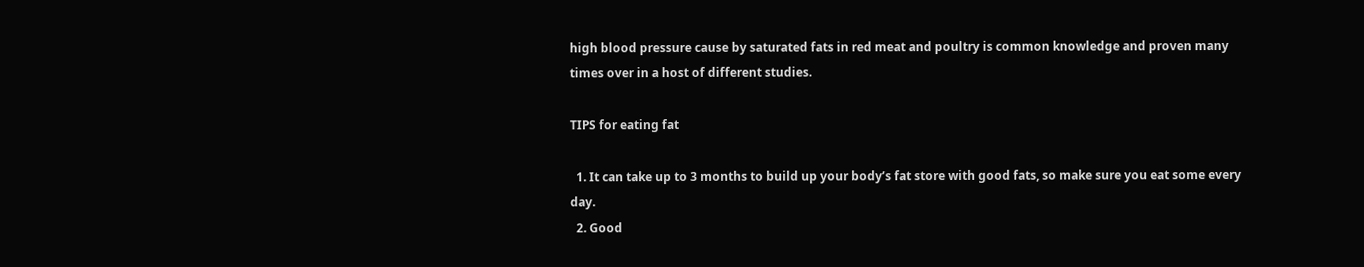high blood pressure cause by saturated fats in red meat and poultry is common knowledge and proven many times over in a host of different studies.

TIPS for eating fat

  1. It can take up to 3 months to build up your body’s fat store with good fats, so make sure you eat some every day.
  2. Good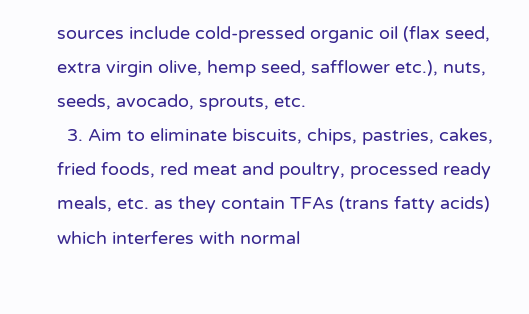sources include cold-pressed organic oil (flax seed, extra virgin olive, hemp seed, safflower etc.), nuts, seeds, avocado, sprouts, etc.
  3. Aim to eliminate biscuits, chips, pastries, cakes, fried foods, red meat and poultry, processed ready meals, etc. as they contain TFAs (trans fatty acids) which interferes with normal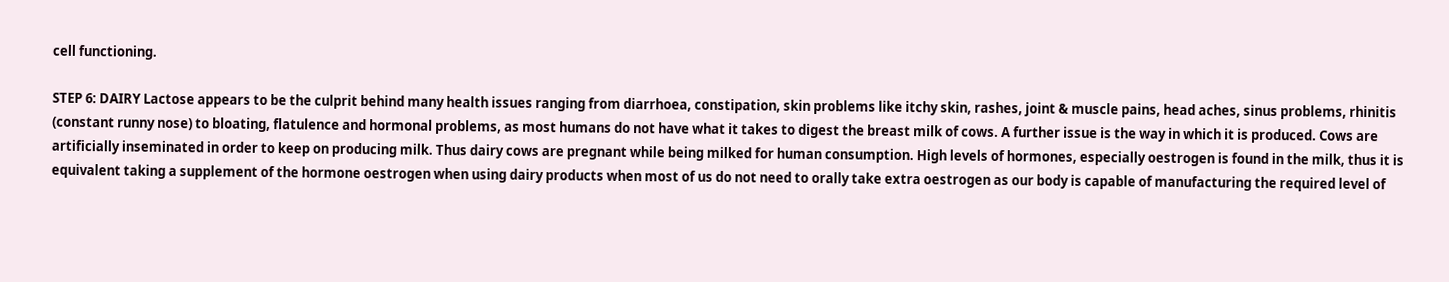cell functioning.

STEP 6: DAIRY Lactose appears to be the culprit behind many health issues ranging from diarrhoea, constipation, skin problems like itchy skin, rashes, joint & muscle pains, head aches, sinus problems, rhinitis (constant runny nose) to bloating, flatulence and hormonal problems, as most humans do not have what it takes to digest the breast milk of cows. A further issue is the way in which it is produced. Cows are artificially inseminated in order to keep on producing milk. Thus dairy cows are pregnant while being milked for human consumption. High levels of hormones, especially oestrogen is found in the milk, thus it is equivalent taking a supplement of the hormone oestrogen when using dairy products when most of us do not need to orally take extra oestrogen as our body is capable of manufacturing the required level of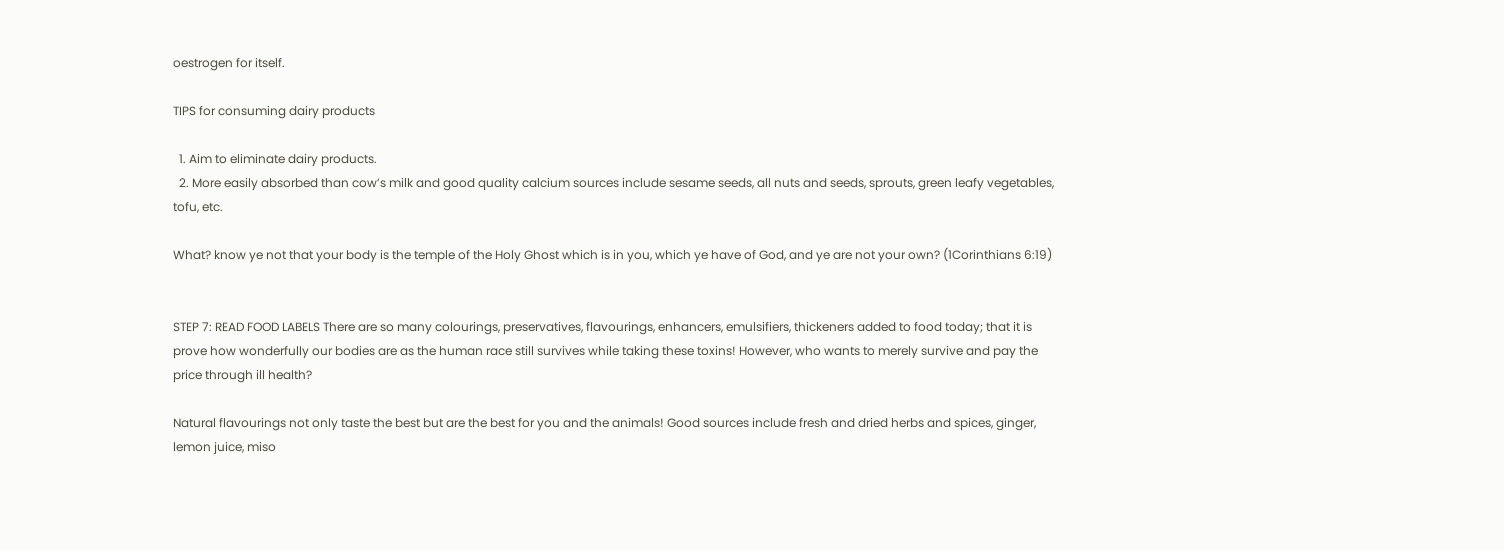oestrogen for itself.

TIPS for consuming dairy products

  1. Aim to eliminate dairy products.
  2. More easily absorbed than cow’s milk and good quality calcium sources include sesame seeds, all nuts and seeds, sprouts, green leafy vegetables, tofu, etc.

What? know ye not that your body is the temple of the Holy Ghost which is in you, which ye have of God, and ye are not your own? (1Corinthians 6:19)


STEP 7: READ FOOD LABELS There are so many colourings, preservatives, flavourings, enhancers, emulsifiers, thickeners added to food today; that it is prove how wonderfully our bodies are as the human race still survives while taking these toxins! However, who wants to merely survive and pay the price through ill health?

Natural flavourings not only taste the best but are the best for you and the animals! Good sources include fresh and dried herbs and spices, ginger, lemon juice, miso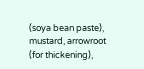(soya bean paste), mustard, arrowroot (for thickening),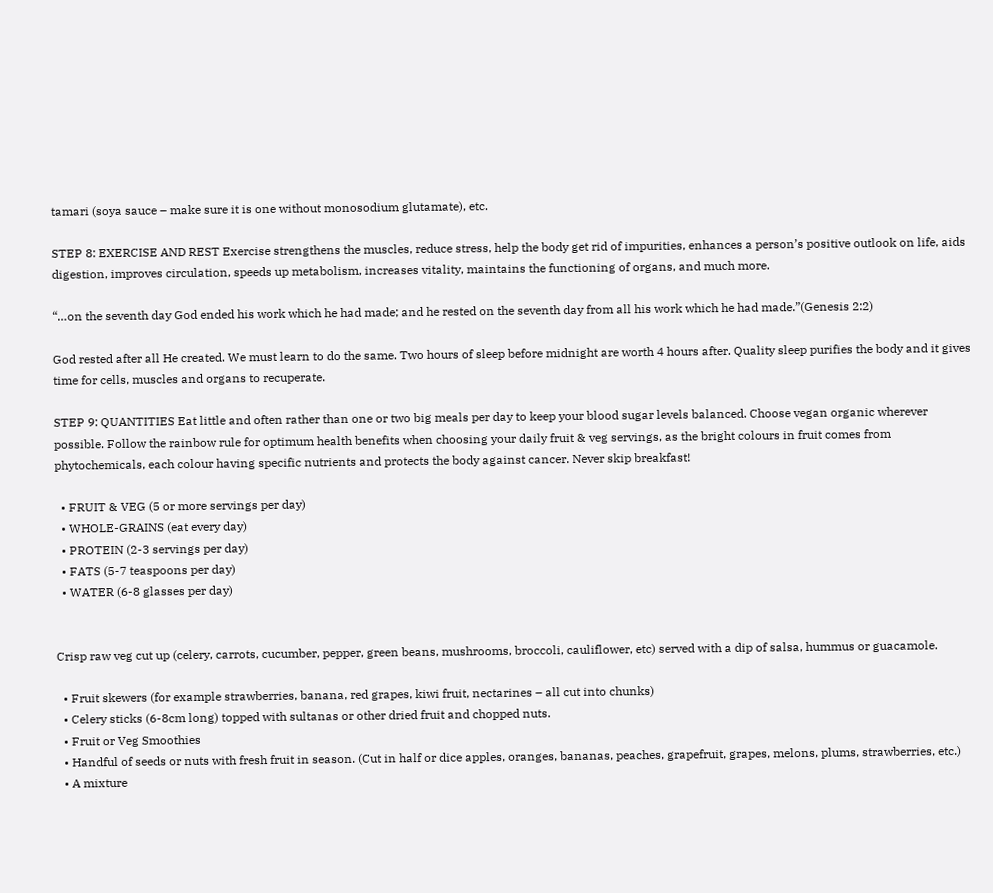tamari (soya sauce – make sure it is one without monosodium glutamate), etc.

STEP 8: EXERCISE AND REST Exercise strengthens the muscles, reduce stress, help the body get rid of impurities, enhances a person’s positive outlook on life, aids digestion, improves circulation, speeds up metabolism, increases vitality, maintains the functioning of organs, and much more.

“…on the seventh day God ended his work which he had made; and he rested on the seventh day from all his work which he had made.”(Genesis 2:2)

God rested after all He created. We must learn to do the same. Two hours of sleep before midnight are worth 4 hours after. Quality sleep purifies the body and it gives time for cells, muscles and organs to recuperate.

STEP 9: QUANTITIES Eat little and often rather than one or two big meals per day to keep your blood sugar levels balanced. Choose vegan organic wherever possible. Follow the rainbow rule for optimum health benefits when choosing your daily fruit & veg servings, as the bright colours in fruit comes from phytochemicals, each colour having specific nutrients and protects the body against cancer. Never skip breakfast!

  • FRUIT & VEG (5 or more servings per day)
  • WHOLE-GRAINS (eat every day)
  • PROTEIN (2-3 servings per day)
  • FATS (5-7 teaspoons per day)
  • WATER (6-8 glasses per day)


Crisp raw veg cut up (celery, carrots, cucumber, pepper, green beans, mushrooms, broccoli, cauliflower, etc) served with a dip of salsa, hummus or guacamole.

  • Fruit skewers (for example strawberries, banana, red grapes, kiwi fruit, nectarines – all cut into chunks)
  • Celery sticks (6-8cm long) topped with sultanas or other dried fruit and chopped nuts.
  • Fruit or Veg Smoothies
  • Handful of seeds or nuts with fresh fruit in season. (Cut in half or dice apples, oranges, bananas, peaches, grapefruit, grapes, melons, plums, strawberries, etc.)
  • A mixture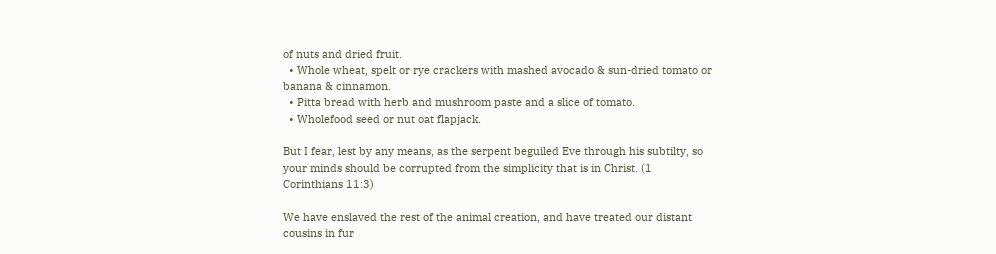of nuts and dried fruit.
  • Whole wheat, spelt or rye crackers with mashed avocado & sun-dried tomato or banana & cinnamon.
  • Pitta bread with herb and mushroom paste and a slice of tomato.
  • Wholefood seed or nut oat flapjack.

But I fear, lest by any means, as the serpent beguiled Eve through his subtilty, so your minds should be corrupted from the simplicity that is in Christ. (1 Corinthians 11:3)

We have enslaved the rest of the animal creation, and have treated our distant cousins in fur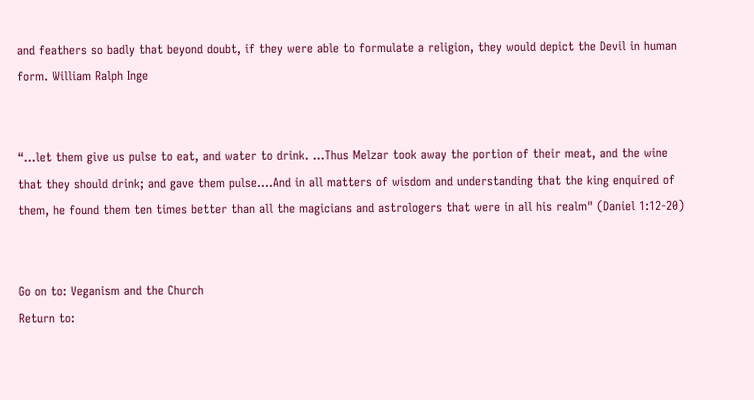and feathers so badly that beyond doubt, if they were able to formulate a religion, they would depict the Devil in human form. William Ralph Inge


“…let them give us pulse to eat, and water to drink. …Thus Melzar took away the portion of their meat, and the wine that they should drink; and gave them pulse.…And in all matters of wisdom and understanding that the king enquired of them, he found them ten times better than all the magicians and astrologers that were in all his realm" (Daniel 1:12-20)


Go on to: Veganism and the Church
Return to: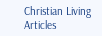Christian Living Articles